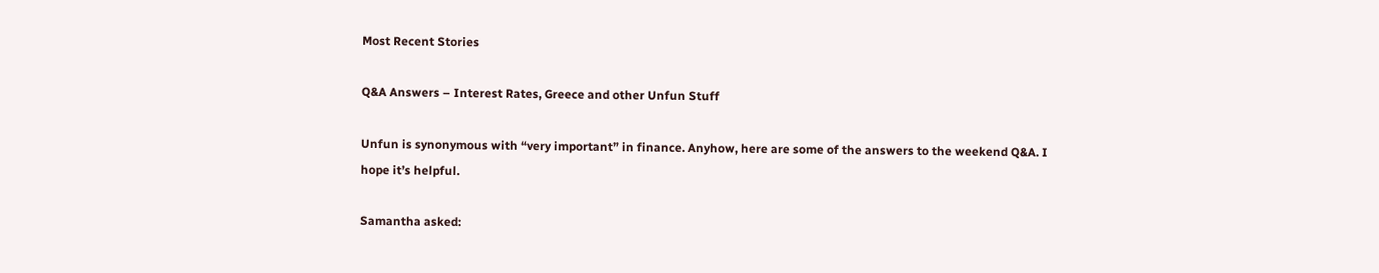Most Recent Stories

Q&A Answers – Interest Rates, Greece and other Unfun Stuff

Unfun is synonymous with “very important” in finance. Anyhow, here are some of the answers to the weekend Q&A. I hope it’s helpful.

Samantha asked: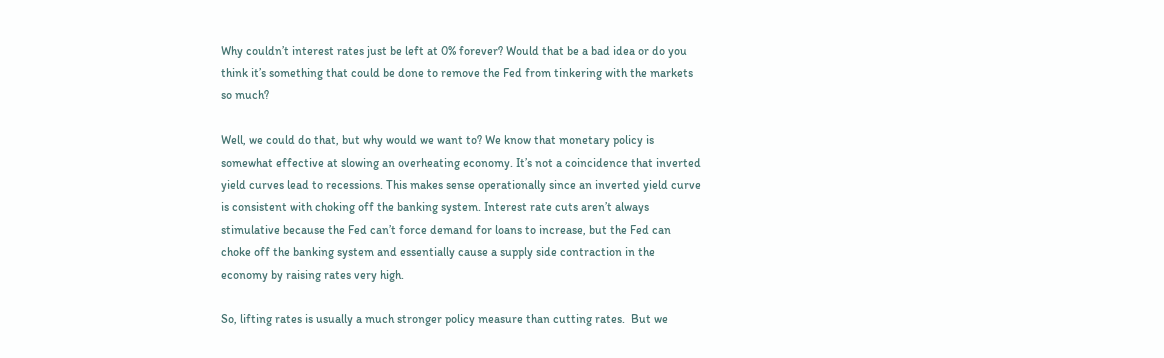Why couldn’t interest rates just be left at 0% forever? Would that be a bad idea or do you think it’s something that could be done to remove the Fed from tinkering with the markets so much?

Well, we could do that, but why would we want to? We know that monetary policy is somewhat effective at slowing an overheating economy. It’s not a coincidence that inverted yield curves lead to recessions. This makes sense operationally since an inverted yield curve is consistent with choking off the banking system. Interest rate cuts aren’t always stimulative because the Fed can’t force demand for loans to increase, but the Fed can choke off the banking system and essentially cause a supply side contraction in the economy by raising rates very high.

So, lifting rates is usually a much stronger policy measure than cutting rates.  But we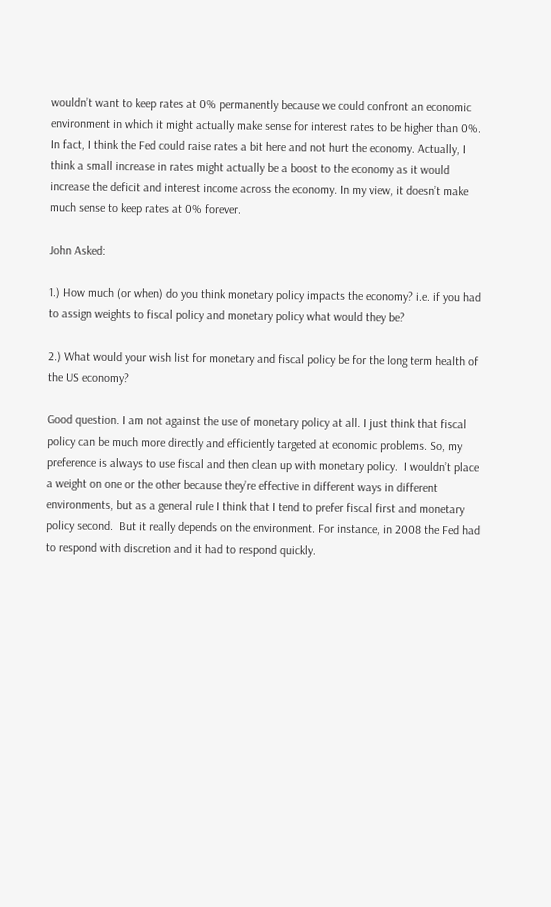wouldn’t want to keep rates at 0% permanently because we could confront an economic environment in which it might actually make sense for interest rates to be higher than 0%. In fact, I think the Fed could raise rates a bit here and not hurt the economy. Actually, I think a small increase in rates might actually be a boost to the economy as it would increase the deficit and interest income across the economy. In my view, it doesn’t make much sense to keep rates at 0% forever.

John Asked:

1.) How much (or when) do you think monetary policy impacts the economy? i.e. if you had to assign weights to fiscal policy and monetary policy what would they be?

2.) What would your wish list for monetary and fiscal policy be for the long term health of the US economy?

Good question. I am not against the use of monetary policy at all. I just think that fiscal policy can be much more directly and efficiently targeted at economic problems. So, my preference is always to use fiscal and then clean up with monetary policy.  I wouldn’t place a weight on one or the other because they’re effective in different ways in different environments, but as a general rule I think that I tend to prefer fiscal first and monetary policy second.  But it really depends on the environment. For instance, in 2008 the Fed had to respond with discretion and it had to respond quickly.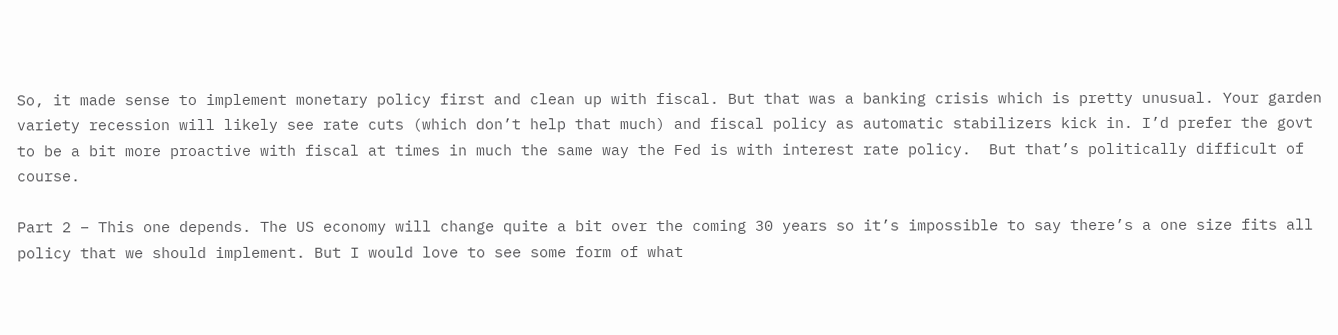So, it made sense to implement monetary policy first and clean up with fiscal. But that was a banking crisis which is pretty unusual. Your garden variety recession will likely see rate cuts (which don’t help that much) and fiscal policy as automatic stabilizers kick in. I’d prefer the govt to be a bit more proactive with fiscal at times in much the same way the Fed is with interest rate policy.  But that’s politically difficult of course.

Part 2 – This one depends. The US economy will change quite a bit over the coming 30 years so it’s impossible to say there’s a one size fits all policy that we should implement. But I would love to see some form of what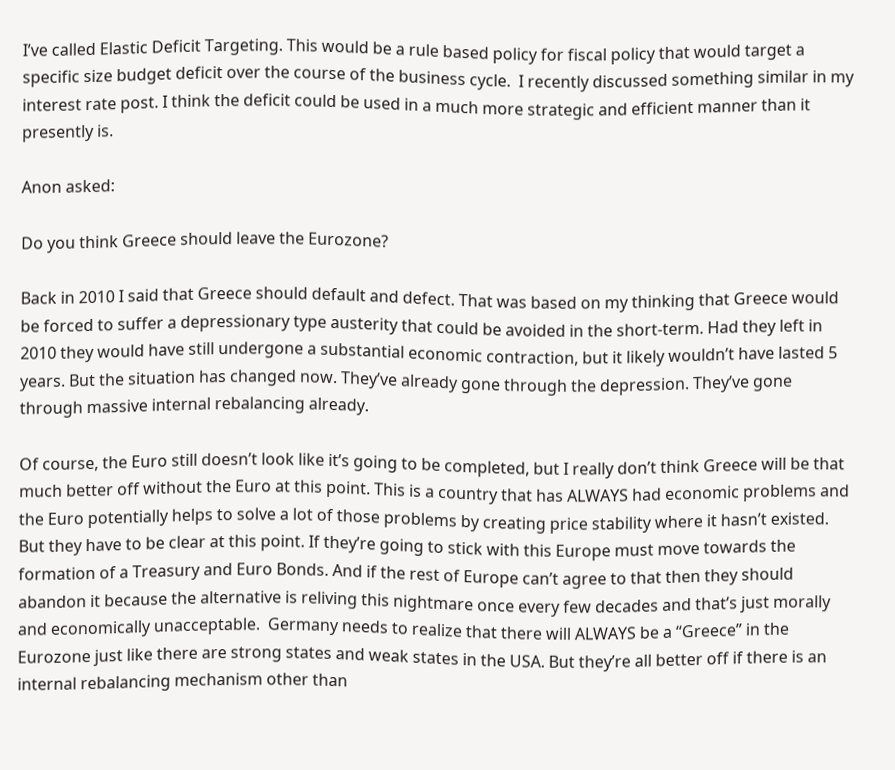I’ve called Elastic Deficit Targeting. This would be a rule based policy for fiscal policy that would target a specific size budget deficit over the course of the business cycle.  I recently discussed something similar in my interest rate post. I think the deficit could be used in a much more strategic and efficient manner than it presently is.

Anon asked:

Do you think Greece should leave the Eurozone?

Back in 2010 I said that Greece should default and defect. That was based on my thinking that Greece would be forced to suffer a depressionary type austerity that could be avoided in the short-term. Had they left in 2010 they would have still undergone a substantial economic contraction, but it likely wouldn’t have lasted 5 years. But the situation has changed now. They’ve already gone through the depression. They’ve gone through massive internal rebalancing already.

Of course, the Euro still doesn’t look like it’s going to be completed, but I really don’t think Greece will be that much better off without the Euro at this point. This is a country that has ALWAYS had economic problems and the Euro potentially helps to solve a lot of those problems by creating price stability where it hasn’t existed. But they have to be clear at this point. If they’re going to stick with this Europe must move towards the formation of a Treasury and Euro Bonds. And if the rest of Europe can’t agree to that then they should abandon it because the alternative is reliving this nightmare once every few decades and that’s just morally and economically unacceptable.  Germany needs to realize that there will ALWAYS be a “Greece” in the Eurozone just like there are strong states and weak states in the USA. But they’re all better off if there is an internal rebalancing mechanism other than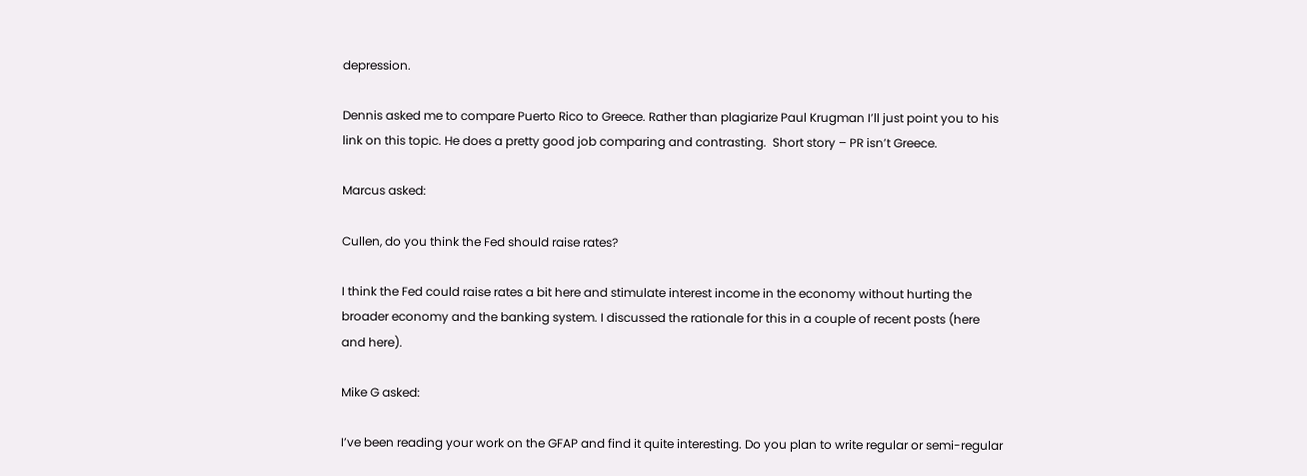depression.

Dennis asked me to compare Puerto Rico to Greece. Rather than plagiarize Paul Krugman I’ll just point you to his link on this topic. He does a pretty good job comparing and contrasting.  Short story – PR isn’t Greece.

Marcus asked:

Cullen, do you think the Fed should raise rates?

I think the Fed could raise rates a bit here and stimulate interest income in the economy without hurting the broader economy and the banking system. I discussed the rationale for this in a couple of recent posts (here and here).

Mike G asked:

I’ve been reading your work on the GFAP and find it quite interesting. Do you plan to write regular or semi-regular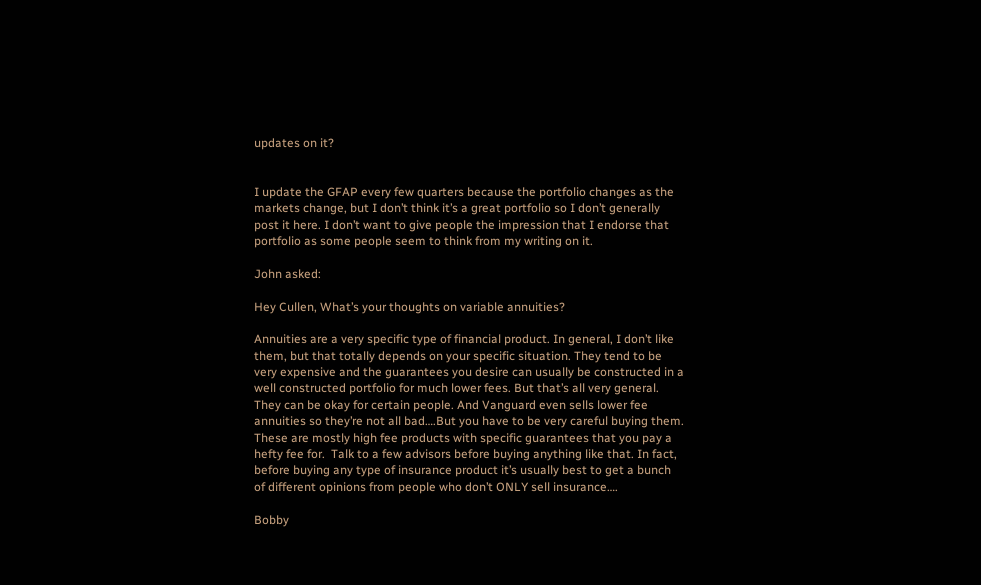updates on it?


I update the GFAP every few quarters because the portfolio changes as the markets change, but I don’t think it’s a great portfolio so I don’t generally post it here. I don’t want to give people the impression that I endorse that portfolio as some people seem to think from my writing on it.

John asked:

Hey Cullen, What’s your thoughts on variable annuities?

Annuities are a very specific type of financial product. In general, I don’t like them, but that totally depends on your specific situation. They tend to be very expensive and the guarantees you desire can usually be constructed in a well constructed portfolio for much lower fees. But that’s all very general. They can be okay for certain people. And Vanguard even sells lower fee annuities so they’re not all bad….But you have to be very careful buying them. These are mostly high fee products with specific guarantees that you pay a hefty fee for.  Talk to a few advisors before buying anything like that. In fact, before buying any type of insurance product it’s usually best to get a bunch of different opinions from people who don’t ONLY sell insurance….

Bobby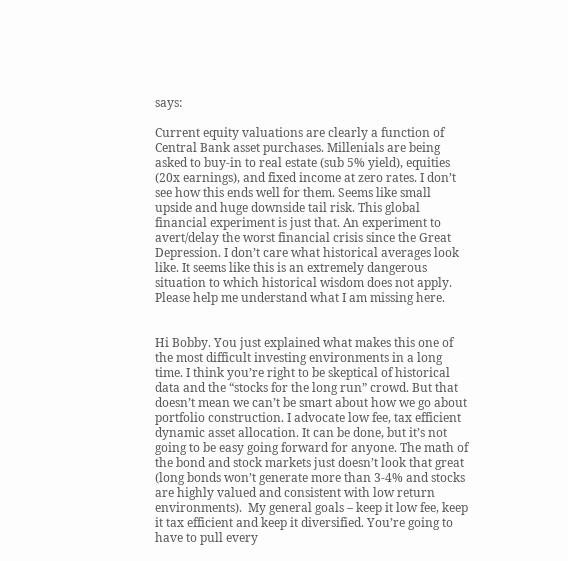says:

Current equity valuations are clearly a function of Central Bank asset purchases. Millenials are being asked to buy-in to real estate (sub 5% yield), equities (20x earnings), and fixed income at zero rates. I don’t see how this ends well for them. Seems like small upside and huge downside tail risk. This global financial experiment is just that. An experiment to avert/delay the worst financial crisis since the Great Depression. I don’t care what historical averages look like. It seems like this is an extremely dangerous situation to which historical wisdom does not apply. Please help me understand what I am missing here.


Hi Bobby. You just explained what makes this one of the most difficult investing environments in a long time. I think you’re right to be skeptical of historical data and the “stocks for the long run” crowd. But that doesn’t mean we can’t be smart about how we go about portfolio construction. I advocate low fee, tax efficient dynamic asset allocation. It can be done, but it’s not going to be easy going forward for anyone. The math of the bond and stock markets just doesn’t look that great (long bonds won’t generate more than 3-4% and stocks are highly valued and consistent with low return environments).  My general goals – keep it low fee, keep it tax efficient and keep it diversified. You’re going to have to pull every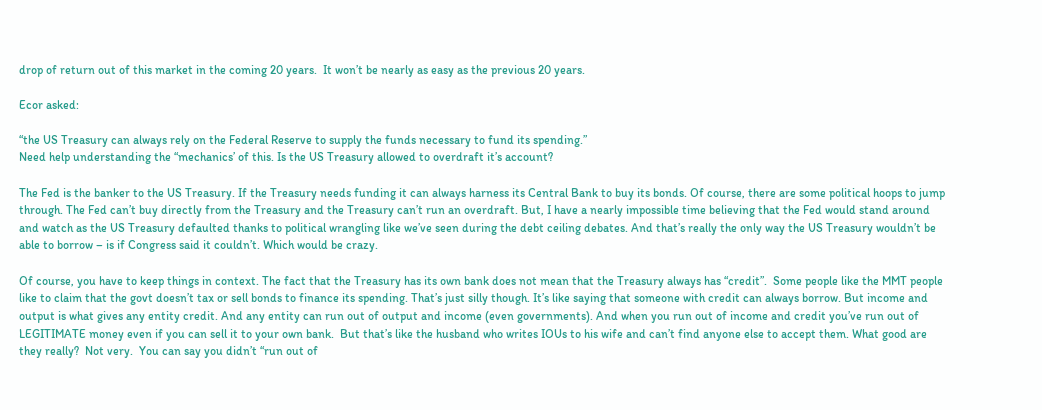drop of return out of this market in the coming 20 years.  It won’t be nearly as easy as the previous 20 years.

Ecor asked:

“the US Treasury can always rely on the Federal Reserve to supply the funds necessary to fund its spending.”
Need help understanding the “mechanics’ of this. Is the US Treasury allowed to overdraft it’s account?

The Fed is the banker to the US Treasury. If the Treasury needs funding it can always harness its Central Bank to buy its bonds. Of course, there are some political hoops to jump through. The Fed can’t buy directly from the Treasury and the Treasury can’t run an overdraft. But, I have a nearly impossible time believing that the Fed would stand around and watch as the US Treasury defaulted thanks to political wrangling like we’ve seen during the debt ceiling debates. And that’s really the only way the US Treasury wouldn’t be able to borrow – is if Congress said it couldn’t. Which would be crazy.

Of course, you have to keep things in context. The fact that the Treasury has its own bank does not mean that the Treasury always has “credit”.  Some people like the MMT people like to claim that the govt doesn’t tax or sell bonds to finance its spending. That’s just silly though. It’s like saying that someone with credit can always borrow. But income and output is what gives any entity credit. And any entity can run out of output and income (even governments). And when you run out of income and credit you’ve run out of LEGITIMATE money even if you can sell it to your own bank.  But that’s like the husband who writes IOUs to his wife and can’t find anyone else to accept them. What good are they really?  Not very.  You can say you didn’t “run out of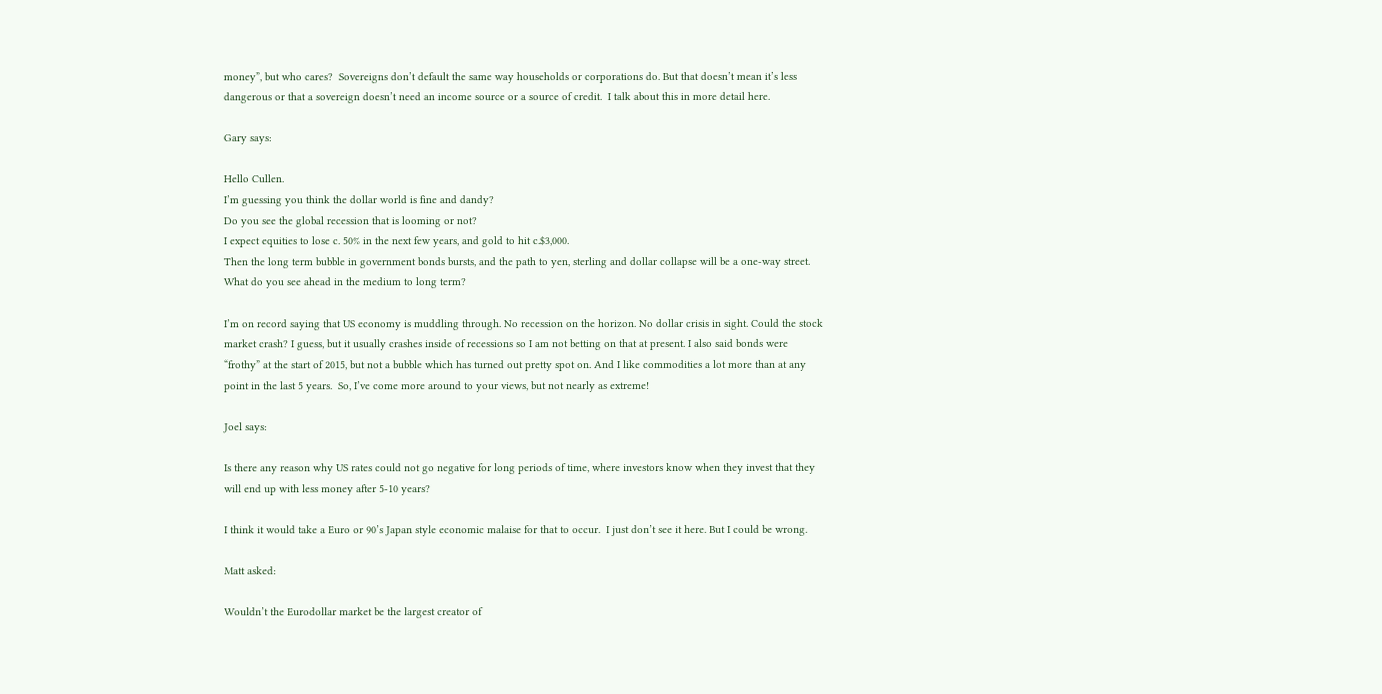money”, but who cares?  Sovereigns don’t default the same way households or corporations do. But that doesn’t mean it’s less dangerous or that a sovereign doesn’t need an income source or a source of credit.  I talk about this in more detail here.

Gary says:

Hello Cullen.
I’m guessing you think the dollar world is fine and dandy?
Do you see the global recession that is looming or not?
I expect equities to lose c. 50% in the next few years, and gold to hit c.$3,000.
Then the long term bubble in government bonds bursts, and the path to yen, sterling and dollar collapse will be a one-way street.
What do you see ahead in the medium to long term?

I’m on record saying that US economy is muddling through. No recession on the horizon. No dollar crisis in sight. Could the stock market crash? I guess, but it usually crashes inside of recessions so I am not betting on that at present. I also said bonds were “frothy” at the start of 2015, but not a bubble which has turned out pretty spot on. And I like commodities a lot more than at any point in the last 5 years.  So, I’ve come more around to your views, but not nearly as extreme!

Joel says:

Is there any reason why US rates could not go negative for long periods of time, where investors know when they invest that they will end up with less money after 5-10 years?

I think it would take a Euro or 90’s Japan style economic malaise for that to occur.  I just don’t see it here. But I could be wrong.

Matt asked:

Wouldn’t the Eurodollar market be the largest creator of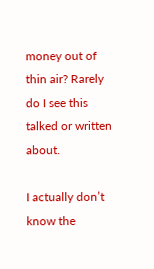money out of thin air? Rarely do I see this talked or written about.

I actually don’t know the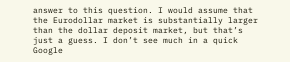answer to this question. I would assume that the Eurodollar market is substantially larger than the dollar deposit market, but that’s just a guess. I don’t see much in a quick Google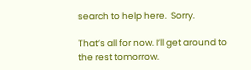search to help here.  Sorry.

That’s all for now. I’ll get around to the rest tomorrow.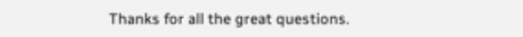Thanks for all the great questions.